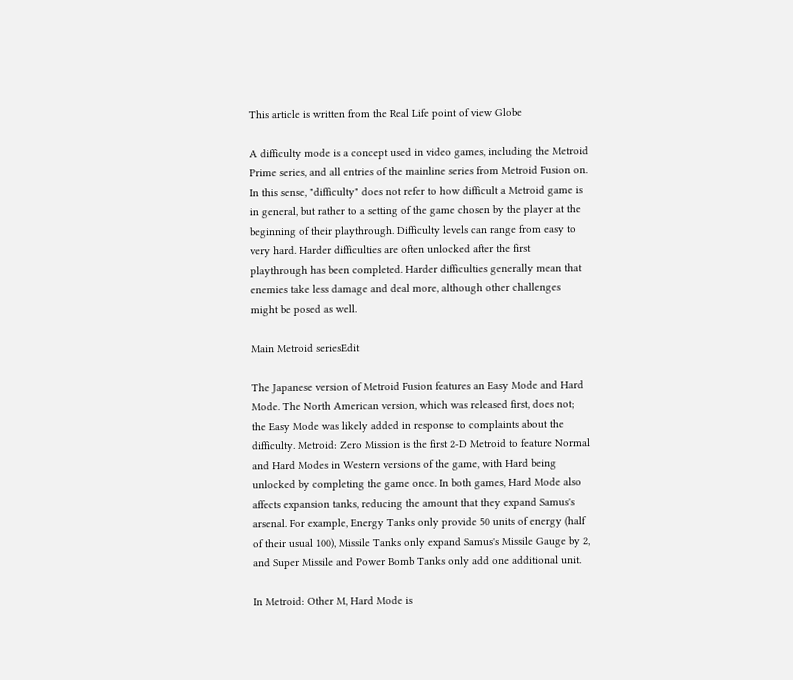This article is written from the Real Life point of view Globe

A difficulty mode is a concept used in video games, including the Metroid Prime series, and all entries of the mainline series from Metroid Fusion on. In this sense, "difficulty" does not refer to how difficult a Metroid game is in general, but rather to a setting of the game chosen by the player at the beginning of their playthrough. Difficulty levels can range from easy to very hard. Harder difficulties are often unlocked after the first playthrough has been completed. Harder difficulties generally mean that enemies take less damage and deal more, although other challenges might be posed as well.

Main Metroid seriesEdit

The Japanese version of Metroid Fusion features an Easy Mode and Hard Mode. The North American version, which was released first, does not; the Easy Mode was likely added in response to complaints about the difficulty. Metroid: Zero Mission is the first 2-D Metroid to feature Normal and Hard Modes in Western versions of the game, with Hard being unlocked by completing the game once. In both games, Hard Mode also affects expansion tanks, reducing the amount that they expand Samus's arsenal. For example, Energy Tanks only provide 50 units of energy (half of their usual 100), Missile Tanks only expand Samus's Missile Gauge by 2, and Super Missile and Power Bomb Tanks only add one additional unit.

In Metroid: Other M, Hard Mode is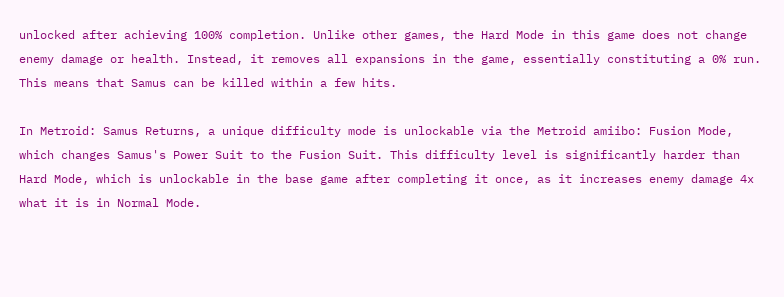unlocked after achieving 100% completion. Unlike other games, the Hard Mode in this game does not change enemy damage or health. Instead, it removes all expansions in the game, essentially constituting a 0% run. This means that Samus can be killed within a few hits.

In Metroid: Samus Returns, a unique difficulty mode is unlockable via the Metroid amiibo: Fusion Mode, which changes Samus's Power Suit to the Fusion Suit. This difficulty level is significantly harder than Hard Mode, which is unlockable in the base game after completing it once, as it increases enemy damage 4x what it is in Normal Mode.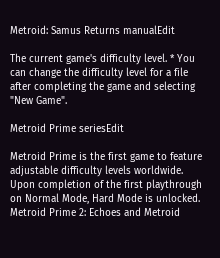Metroid: Samus Returns manualEdit

The current game's difficulty level. * You can change the difficulty level for a file after completing the game and selecting "New Game".

Metroid Prime seriesEdit

Metroid Prime is the first game to feature adjustable difficulty levels worldwide. Upon completion of the first playthrough on Normal Mode, Hard Mode is unlocked. Metroid Prime 2: Echoes and Metroid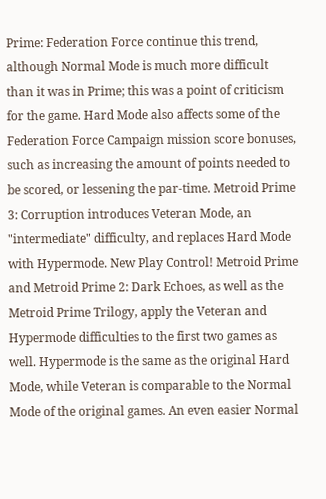Prime: Federation Force continue this trend, although Normal Mode is much more difficult than it was in Prime; this was a point of criticism for the game. Hard Mode also affects some of the Federation Force Campaign mission score bonuses, such as increasing the amount of points needed to be scored, or lessening the par-time. Metroid Prime 3: Corruption introduces Veteran Mode, an "intermediate" difficulty, and replaces Hard Mode with Hypermode. New Play Control! Metroid Prime and Metroid Prime 2: Dark Echoes, as well as the Metroid Prime Trilogy, apply the Veteran and Hypermode difficulties to the first two games as well. Hypermode is the same as the original Hard Mode, while Veteran is comparable to the Normal Mode of the original games. An even easier Normal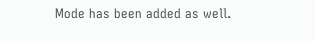Mode has been added as well.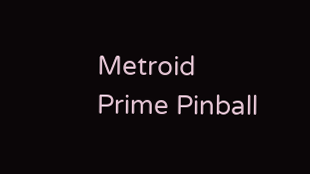Metroid Prime Pinball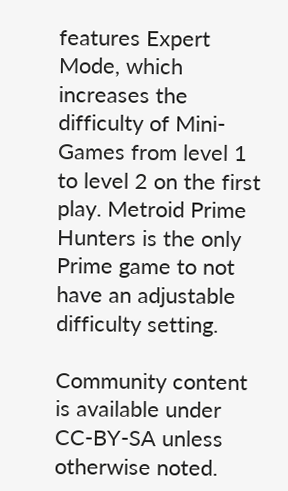features Expert Mode, which increases the difficulty of Mini-Games from level 1 to level 2 on the first play. Metroid Prime Hunters is the only Prime game to not have an adjustable difficulty setting.

Community content is available under CC-BY-SA unless otherwise noted.